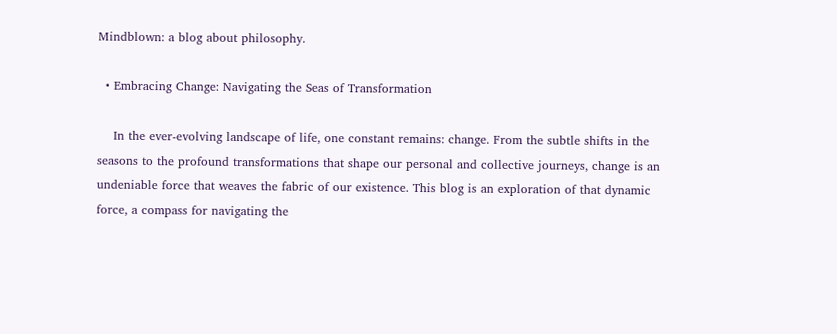Mindblown: a blog about philosophy.

  • Embracing Change: Navigating the Seas of Transformation

    In the ever-evolving landscape of life, one constant remains: change. From the subtle shifts in the seasons to the profound transformations that shape our personal and collective journeys, change is an undeniable force that weaves the fabric of our existence. This blog is an exploration of that dynamic force, a compass for navigating the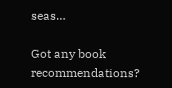seas…

Got any book recommendations?